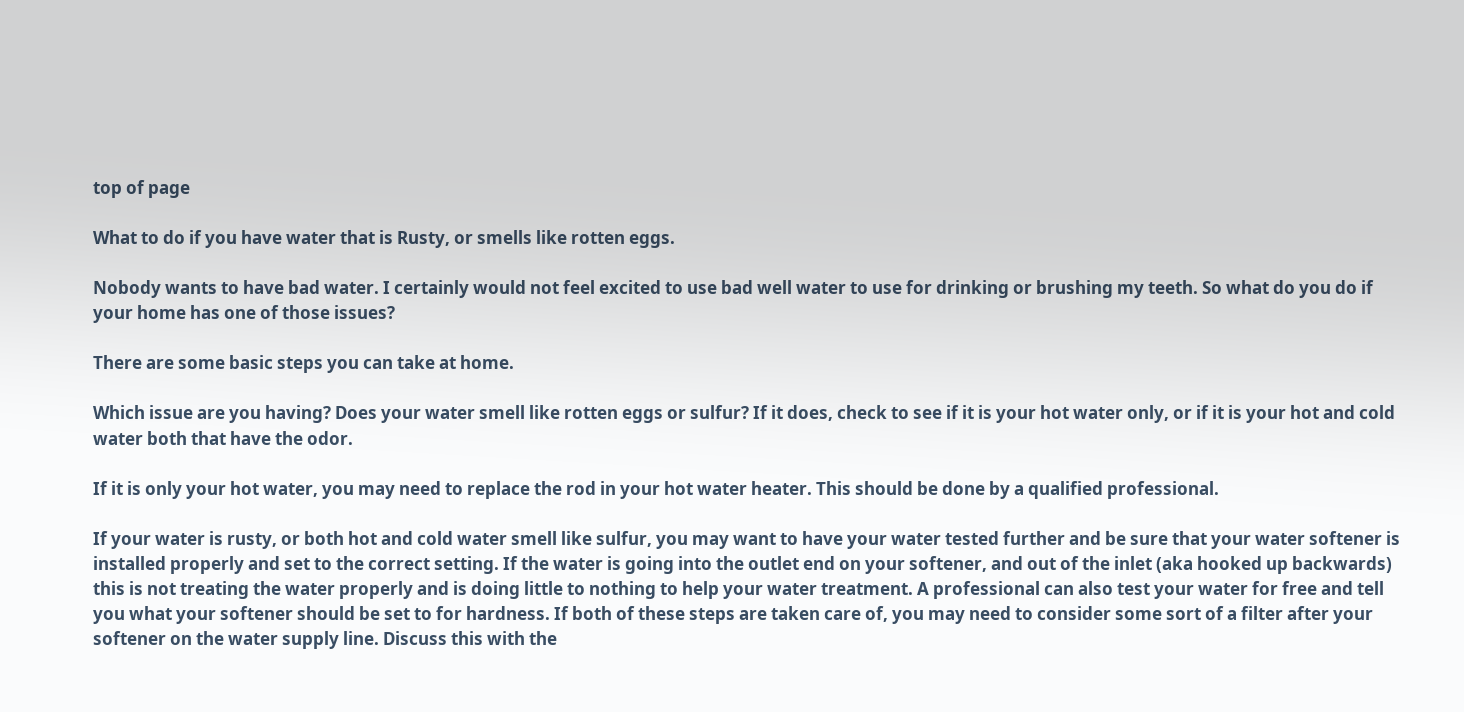top of page

What to do if you have water that is Rusty, or smells like rotten eggs.

Nobody wants to have bad water. I certainly would not feel excited to use bad well water to use for drinking or brushing my teeth. So what do you do if your home has one of those issues?

There are some basic steps you can take at home.

Which issue are you having? Does your water smell like rotten eggs or sulfur? If it does, check to see if it is your hot water only, or if it is your hot and cold water both that have the odor.

If it is only your hot water, you may need to replace the rod in your hot water heater. This should be done by a qualified professional.

If your water is rusty, or both hot and cold water smell like sulfur, you may want to have your water tested further and be sure that your water softener is installed properly and set to the correct setting. If the water is going into the outlet end on your softener, and out of the inlet (aka hooked up backwards) this is not treating the water properly and is doing little to nothing to help your water treatment. A professional can also test your water for free and tell you what your softener should be set to for hardness. If both of these steps are taken care of, you may need to consider some sort of a filter after your softener on the water supply line. Discuss this with the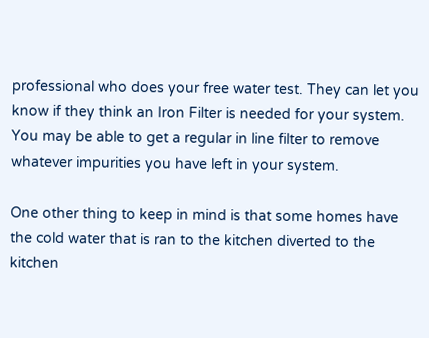professional who does your free water test. They can let you know if they think an Iron Filter is needed for your system. You may be able to get a regular in line filter to remove whatever impurities you have left in your system.

One other thing to keep in mind is that some homes have the cold water that is ran to the kitchen diverted to the kitchen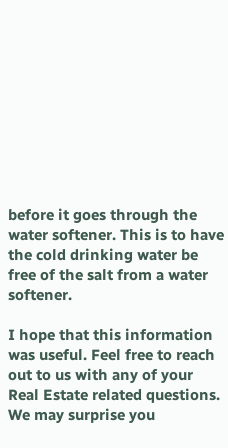before it goes through the water softener. This is to have the cold drinking water be free of the salt from a water softener.

I hope that this information was useful. Feel free to reach out to us with any of your Real Estate related questions. We may surprise you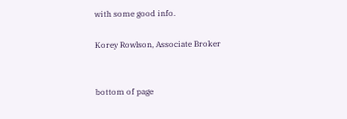with some good info.

Korey Rowlson, Associate Broker


bottom of page